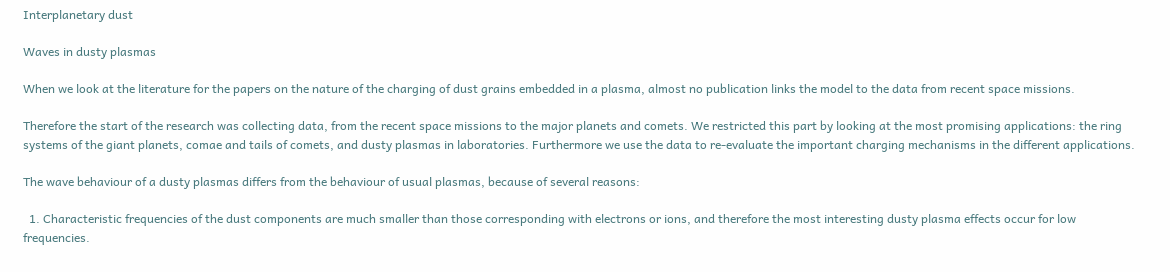Interplanetary dust

Waves in dusty plasmas

When we look at the literature for the papers on the nature of the charging of dust grains embedded in a plasma, almost no publication links the model to the data from recent space missions.

Therefore the start of the research was collecting data, from the recent space missions to the major planets and comets. We restricted this part by looking at the most promising applications: the ring systems of the giant planets, comae and tails of comets, and dusty plasmas in laboratories. Furthermore we use the data to re-evaluate the important charging mechanisms in the different applications.

The wave behaviour of a dusty plasmas differs from the behaviour of usual plasmas, because of several reasons:

  1. Characteristic frequencies of the dust components are much smaller than those corresponding with electrons or ions, and therefore the most interesting dusty plasma effects occur for low frequencies.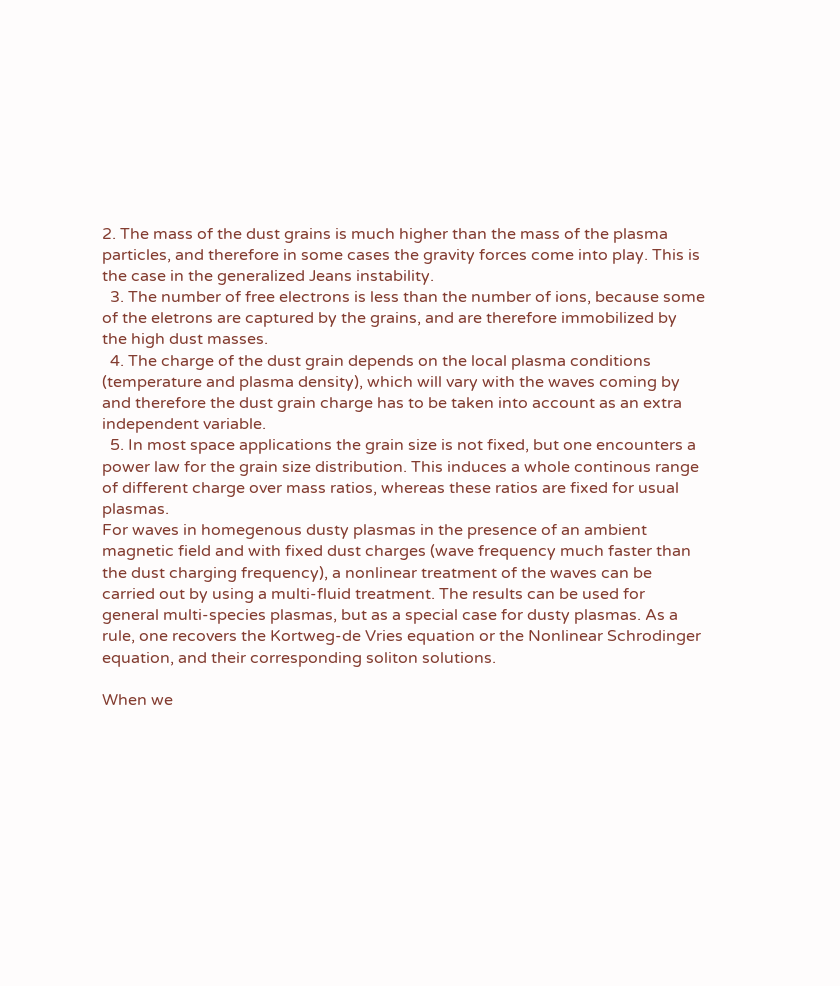2. The mass of the dust grains is much higher than the mass of the plasma particles, and therefore in some cases the gravity forces come into play. This is the case in the generalized Jeans instability.
  3. The number of free electrons is less than the number of ions, because some of the eletrons are captured by the grains, and are therefore immobilized by the high dust masses.
  4. The charge of the dust grain depends on the local plasma conditions (temperature and plasma density), which will vary with the waves coming by and therefore the dust grain charge has to be taken into account as an extra independent variable.
  5. In most space applications the grain size is not fixed, but one encounters a power law for the grain size distribution. This induces a whole continous range of different charge over mass ratios, whereas these ratios are fixed for usual plasmas.
For waves in homegenous dusty plasmas in the presence of an ambient magnetic field and with fixed dust charges (wave frequency much faster than the dust charging frequency), a nonlinear treatment of the waves can be carried out by using a multi-fluid treatment. The results can be used for general multi-species plasmas, but as a special case for dusty plasmas. As a rule, one recovers the Kortweg-de Vries equation or the Nonlinear Schrodinger equation, and their corresponding soliton solutions.

When we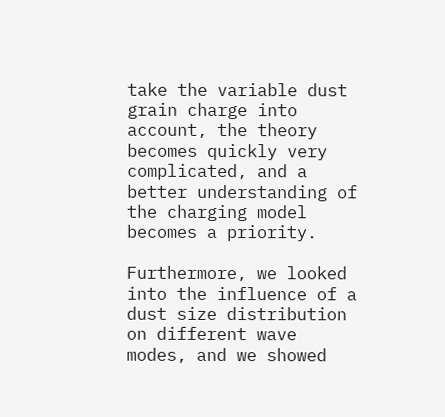take the variable dust grain charge into account, the theory becomes quickly very complicated, and a better understanding of the charging model becomes a priority.

Furthermore, we looked into the influence of a dust size distribution on different wave modes, and we showed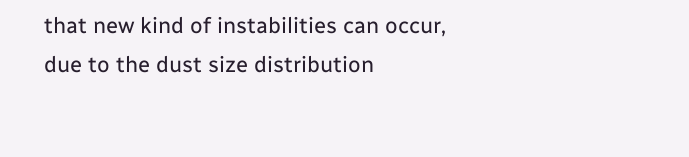that new kind of instabilities can occur, due to the dust size distribution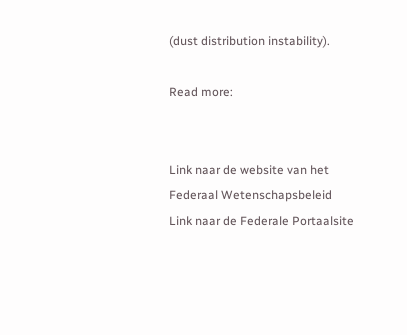(dust distribution instability).

Read more:


Link naar de website van het Federaal Wetenschapsbeleid
Link naar de Federale Portaalsite